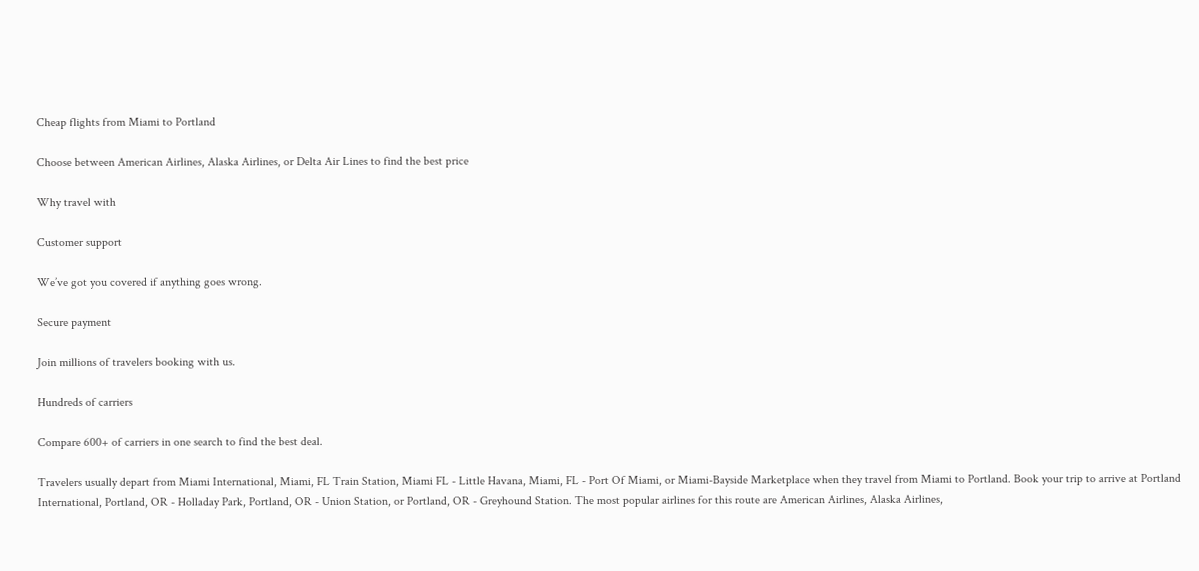Cheap flights from Miami to Portland

Choose between American Airlines, Alaska Airlines, or Delta Air Lines to find the best price

Why travel with

Customer support

We’ve got you covered if anything goes wrong.

Secure payment

Join millions of travelers booking with us.

Hundreds of carriers

Compare 600+ of carriers in one search to find the best deal.

Travelers usually depart from Miami International, Miami, FL Train Station, Miami FL - Little Havana, Miami, FL - Port Of Miami, or Miami-Bayside Marketplace when they travel from Miami to Portland. Book your trip to arrive at Portland International, Portland, OR - Holladay Park, Portland, OR - Union Station, or Portland, OR - Greyhound Station. The most popular airlines for this route are American Airlines, Alaska Airlines,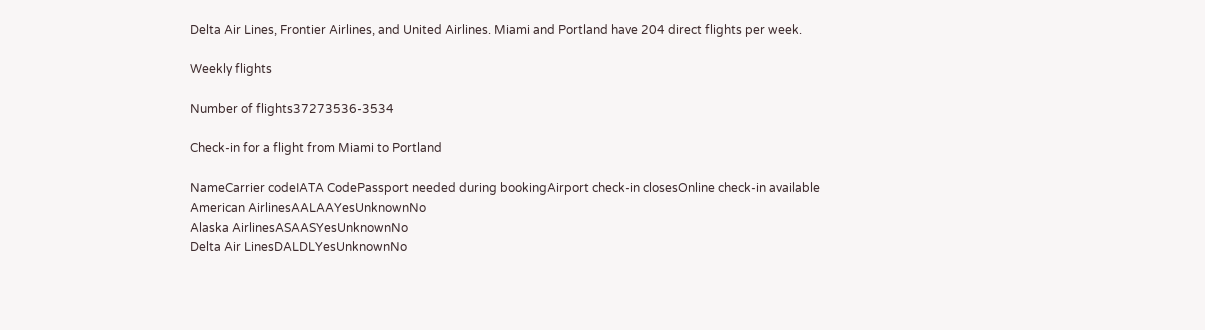Delta Air Lines, Frontier Airlines, and United Airlines. Miami and Portland have 204 direct flights per week.

Weekly flights

Number of flights37273536-3534

Check-in for a flight from Miami to Portland

NameCarrier codeIATA CodePassport needed during bookingAirport check-in closesOnline check-in available
American AirlinesAALAAYesUnknownNo
Alaska AirlinesASAASYesUnknownNo
Delta Air LinesDALDLYesUnknownNo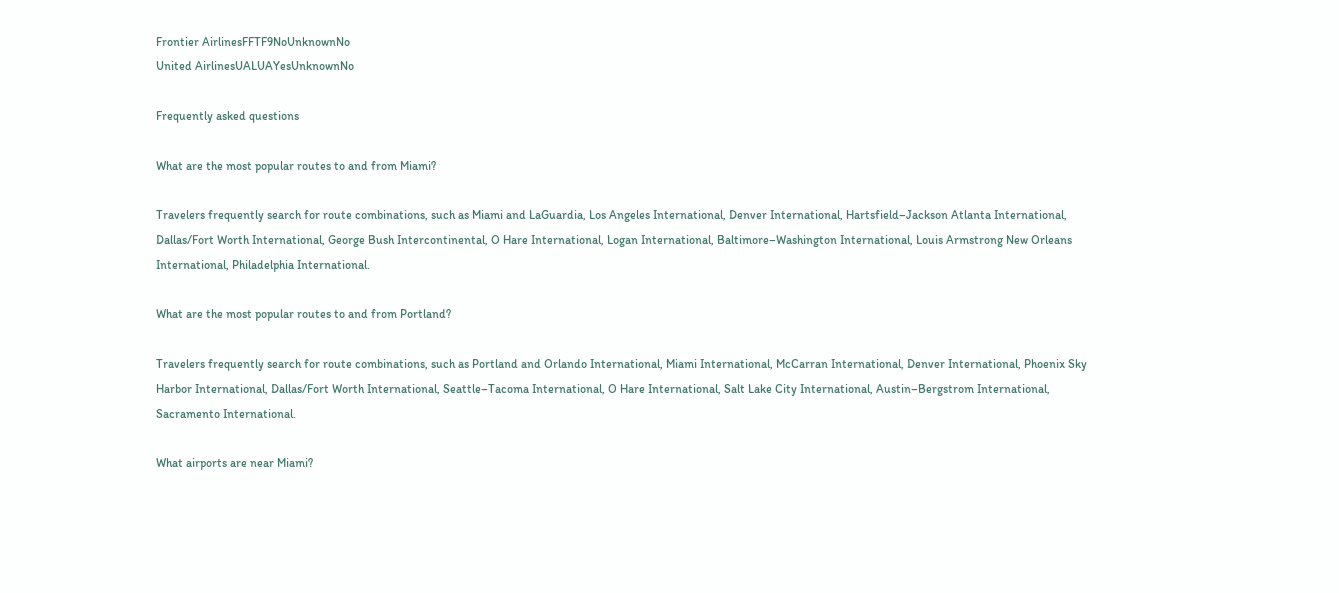Frontier AirlinesFFTF9NoUnknownNo
United AirlinesUALUAYesUnknownNo

Frequently asked questions

What are the most popular routes to and from Miami?

Travelers frequently search for route combinations, such as Miami and LaGuardia, Los Angeles International, Denver International, Hartsfield–Jackson Atlanta International, Dallas/Fort Worth International, George Bush Intercontinental, O Hare International, Logan International, Baltimore–Washington International, Louis Armstrong New Orleans International, Philadelphia International.

What are the most popular routes to and from Portland?

Travelers frequently search for route combinations, such as Portland and Orlando International, Miami International, McCarran International, Denver International, Phoenix Sky Harbor International, Dallas/Fort Worth International, Seattle–Tacoma International, O Hare International, Salt Lake City International, Austin–Bergstrom International, Sacramento International.

What airports are near Miami?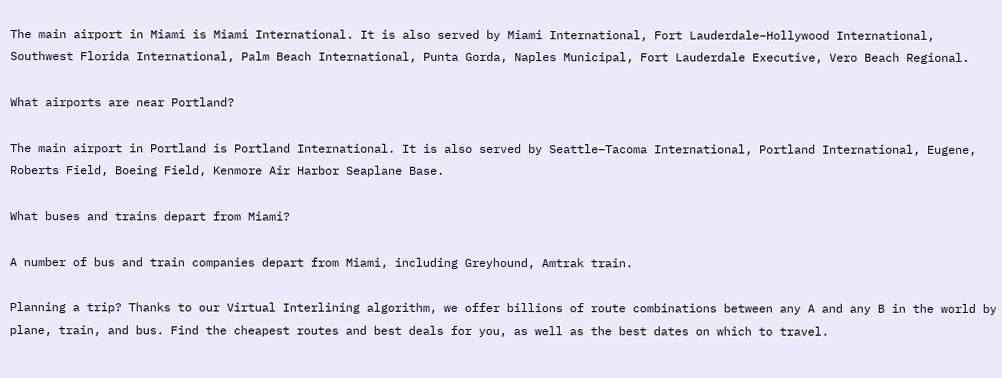The main airport in Miami is Miami International. It is also served by Miami International, Fort Lauderdale–Hollywood International, Southwest Florida International, Palm Beach International, Punta Gorda, Naples Municipal, Fort Lauderdale Executive, Vero Beach Regional.

What airports are near Portland?

The main airport in Portland is Portland International. It is also served by Seattle–Tacoma International, Portland International, Eugene, Roberts Field, Boeing Field, Kenmore Air Harbor Seaplane Base.

What buses and trains depart from Miami?

A number of bus and train companies depart from Miami, including Greyhound, Amtrak train.

Planning a trip? Thanks to our Virtual Interlining algorithm, we offer billions of route combinations between any A and any B in the world by plane, train, and bus. Find the cheapest routes and best deals for you, as well as the best dates on which to travel.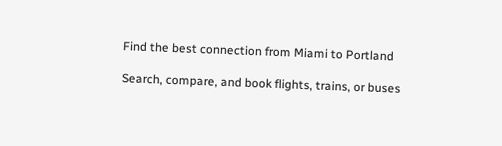Find the best connection from Miami to Portland

Search, compare, and book flights, trains, or buses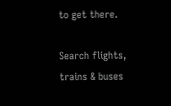to get there.

Search flights, trains & buses